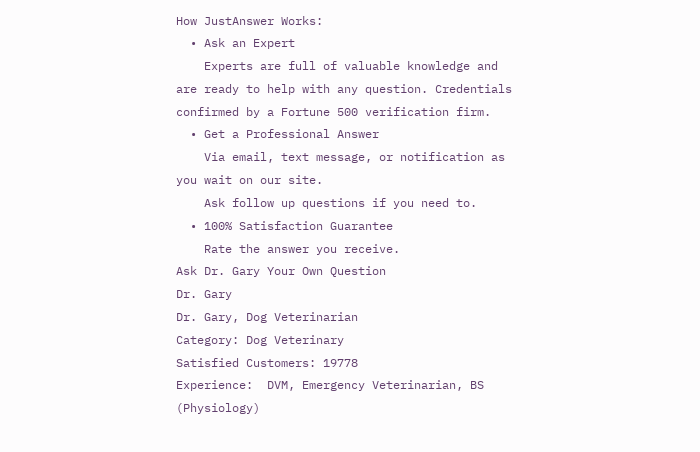How JustAnswer Works:
  • Ask an Expert
    Experts are full of valuable knowledge and are ready to help with any question. Credentials confirmed by a Fortune 500 verification firm.
  • Get a Professional Answer
    Via email, text message, or notification as you wait on our site.
    Ask follow up questions if you need to.
  • 100% Satisfaction Guarantee
    Rate the answer you receive.
Ask Dr. Gary Your Own Question
Dr. Gary
Dr. Gary, Dog Veterinarian
Category: Dog Veterinary
Satisfied Customers: 19778
Experience:  DVM, Emergency Veterinarian, BS (Physiology)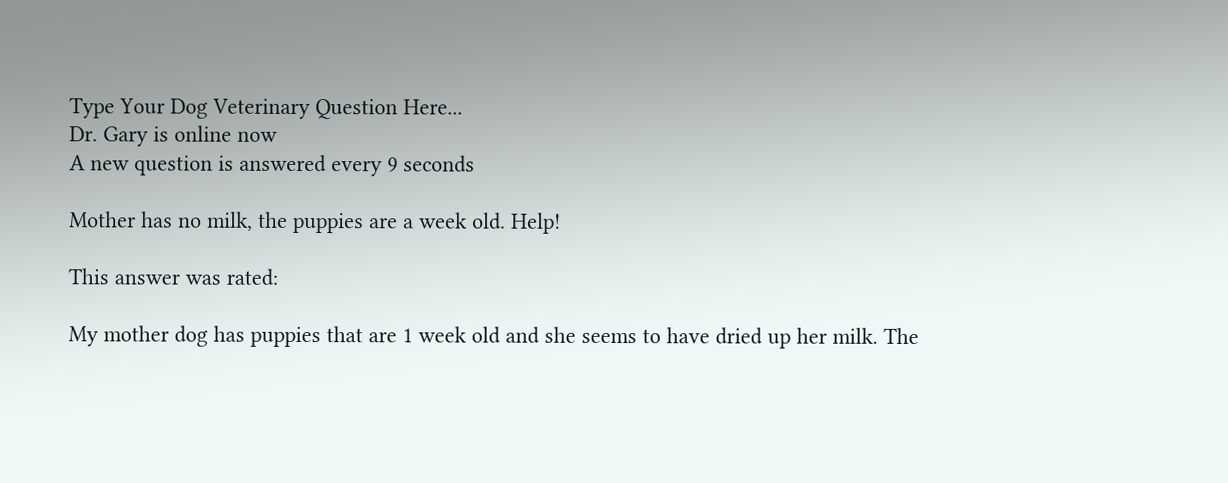Type Your Dog Veterinary Question Here...
Dr. Gary is online now
A new question is answered every 9 seconds

Mother has no milk, the puppies are a week old. Help!

This answer was rated:

My mother dog has puppies that are 1 week old and she seems to have dried up her milk. The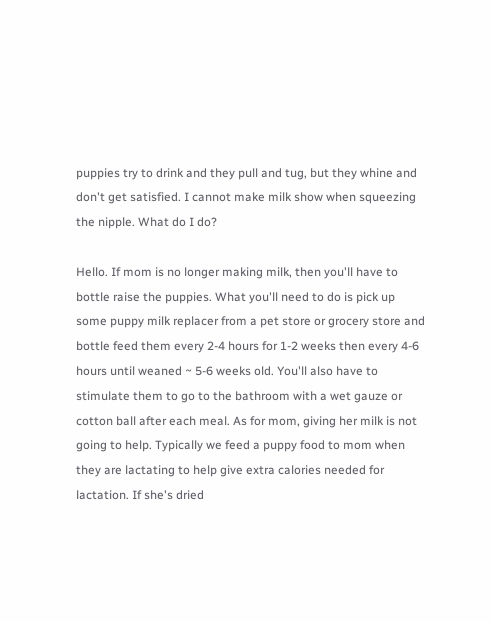puppies try to drink and they pull and tug, but they whine and don't get satisfied. I cannot make milk show when squeezing the nipple. What do I do?

Hello. If mom is no longer making milk, then you'll have to bottle raise the puppies. What you'll need to do is pick up some puppy milk replacer from a pet store or grocery store and bottle feed them every 2-4 hours for 1-2 weeks then every 4-6 hours until weaned ~ 5-6 weeks old. You'll also have to stimulate them to go to the bathroom with a wet gauze or cotton ball after each meal. As for mom, giving her milk is not going to help. Typically we feed a puppy food to mom when they are lactating to help give extra calories needed for lactation. If she's dried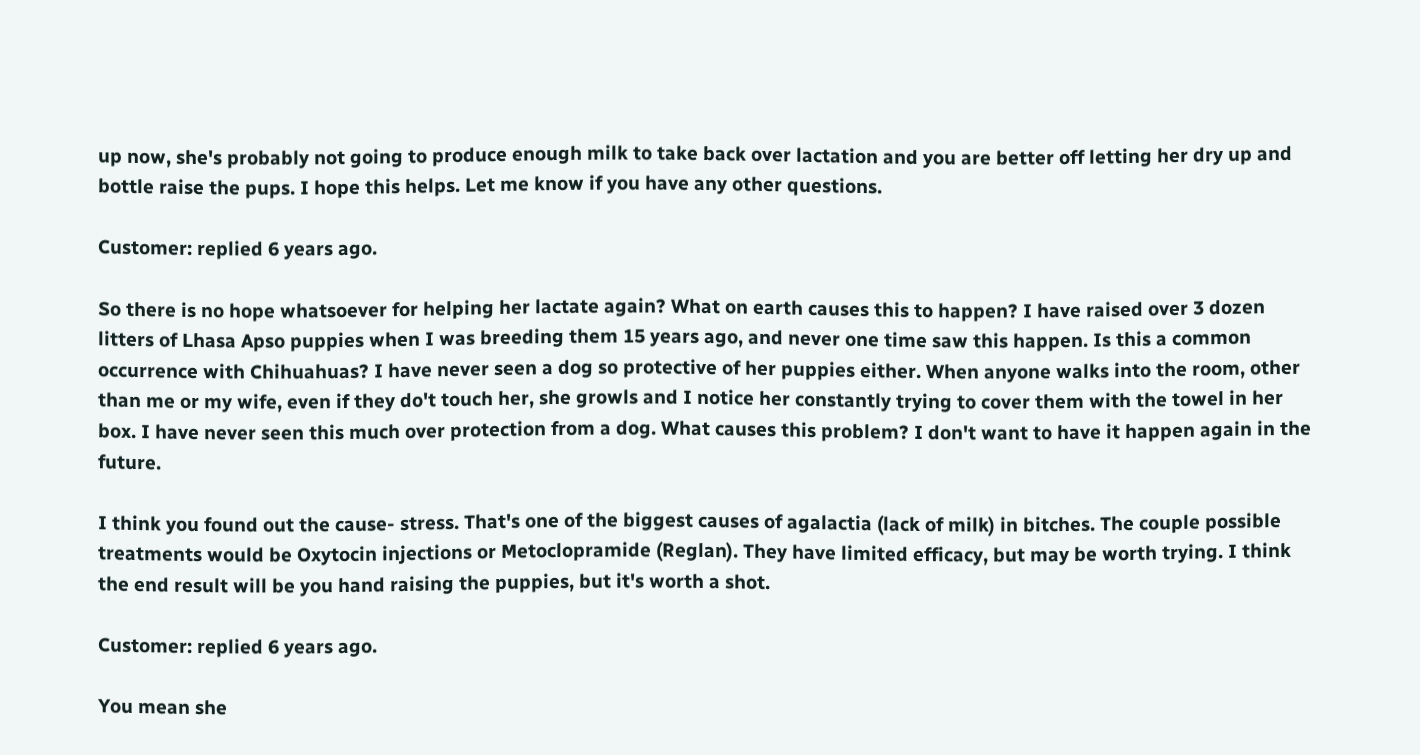up now, she's probably not going to produce enough milk to take back over lactation and you are better off letting her dry up and bottle raise the pups. I hope this helps. Let me know if you have any other questions.

Customer: replied 6 years ago.

So there is no hope whatsoever for helping her lactate again? What on earth causes this to happen? I have raised over 3 dozen litters of Lhasa Apso puppies when I was breeding them 15 years ago, and never one time saw this happen. Is this a common occurrence with Chihuahuas? I have never seen a dog so protective of her puppies either. When anyone walks into the room, other than me or my wife, even if they do't touch her, she growls and I notice her constantly trying to cover them with the towel in her box. I have never seen this much over protection from a dog. What causes this problem? I don't want to have it happen again in the future.

I think you found out the cause- stress. That's one of the biggest causes of agalactia (lack of milk) in bitches. The couple possible treatments would be Oxytocin injections or Metoclopramide (Reglan). They have limited efficacy, but may be worth trying. I think the end result will be you hand raising the puppies, but it's worth a shot.

Customer: replied 6 years ago.

You mean she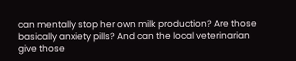can mentally stop her own milk production? Are those basically anxiety pills? And can the local veterinarian give those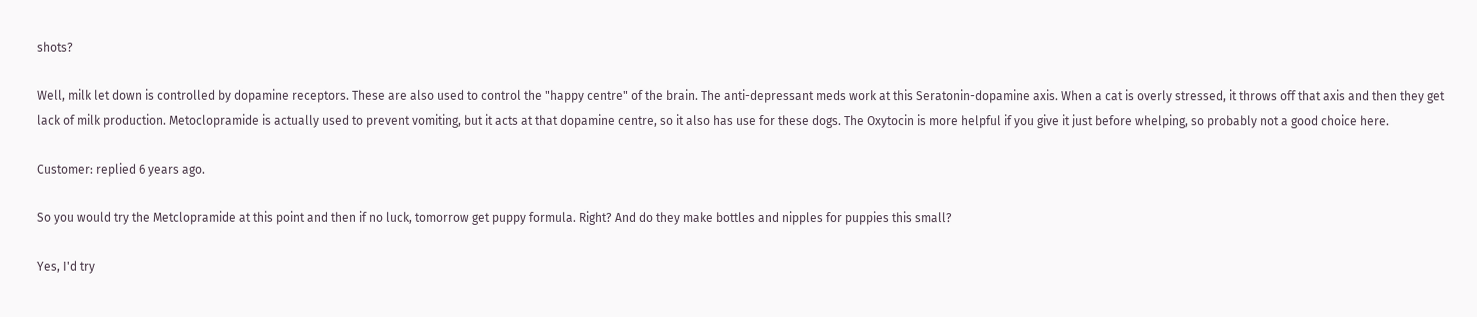shots?

Well, milk let down is controlled by dopamine receptors. These are also used to control the "happy centre" of the brain. The anti-depressant meds work at this Seratonin-dopamine axis. When a cat is overly stressed, it throws off that axis and then they get lack of milk production. Metoclopramide is actually used to prevent vomiting, but it acts at that dopamine centre, so it also has use for these dogs. The Oxytocin is more helpful if you give it just before whelping, so probably not a good choice here.

Customer: replied 6 years ago.

So you would try the Metclopramide at this point and then if no luck, tomorrow get puppy formula. Right? And do they make bottles and nipples for puppies this small?

Yes, I'd try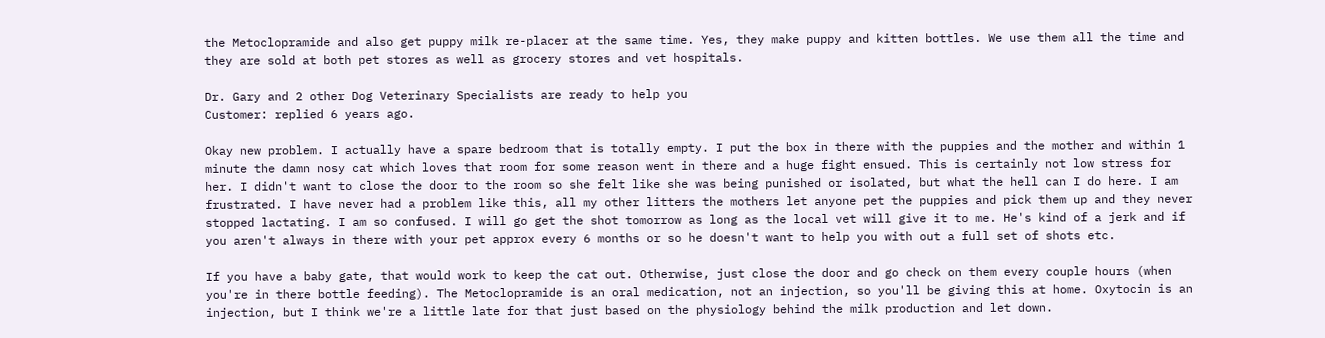the Metoclopramide and also get puppy milk re-placer at the same time. Yes, they make puppy and kitten bottles. We use them all the time and they are sold at both pet stores as well as grocery stores and vet hospitals.

Dr. Gary and 2 other Dog Veterinary Specialists are ready to help you
Customer: replied 6 years ago.

Okay new problem. I actually have a spare bedroom that is totally empty. I put the box in there with the puppies and the mother and within 1 minute the damn nosy cat which loves that room for some reason went in there and a huge fight ensued. This is certainly not low stress for her. I didn't want to close the door to the room so she felt like she was being punished or isolated, but what the hell can I do here. I am frustrated. I have never had a problem like this, all my other litters the mothers let anyone pet the puppies and pick them up and they never stopped lactating. I am so confused. I will go get the shot tomorrow as long as the local vet will give it to me. He's kind of a jerk and if you aren't always in there with your pet approx every 6 months or so he doesn't want to help you with out a full set of shots etc.

If you have a baby gate, that would work to keep the cat out. Otherwise, just close the door and go check on them every couple hours (when you're in there bottle feeding). The Metoclopramide is an oral medication, not an injection, so you'll be giving this at home. Oxytocin is an injection, but I think we're a little late for that just based on the physiology behind the milk production and let down.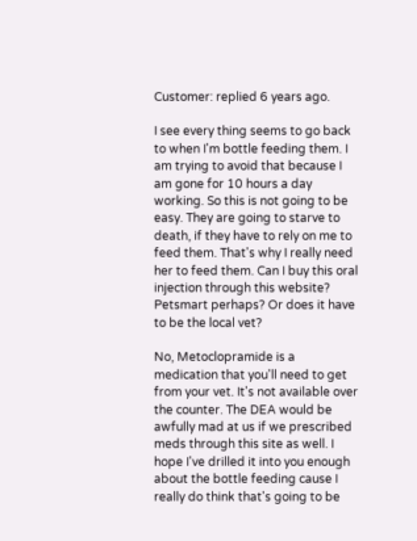Customer: replied 6 years ago.

I see every thing seems to go back to when I'm bottle feeding them. I am trying to avoid that because I am gone for 10 hours a day working. So this is not going to be easy. They are going to starve to death, if they have to rely on me to feed them. That's why I really need her to feed them. Can I buy this oral injection through this website? Petsmart perhaps? Or does it have to be the local vet?

No, Metoclopramide is a medication that you'll need to get from your vet. It's not available over the counter. The DEA would be awfully mad at us if we prescribed meds through this site as well. I hope I've drilled it into you enough about the bottle feeding cause I really do think that's going to be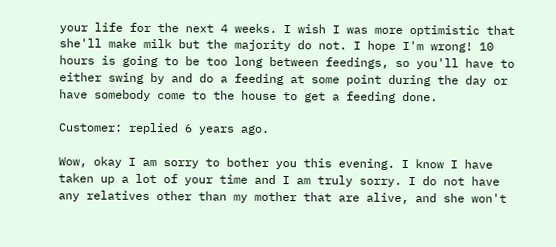your life for the next 4 weeks. I wish I was more optimistic that she'll make milk but the majority do not. I hope I'm wrong! 10 hours is going to be too long between feedings, so you'll have to either swing by and do a feeding at some point during the day or have somebody come to the house to get a feeding done.

Customer: replied 6 years ago.

Wow, okay I am sorry to bother you this evening. I know I have taken up a lot of your time and I am truly sorry. I do not have any relatives other than my mother that are alive, and she won't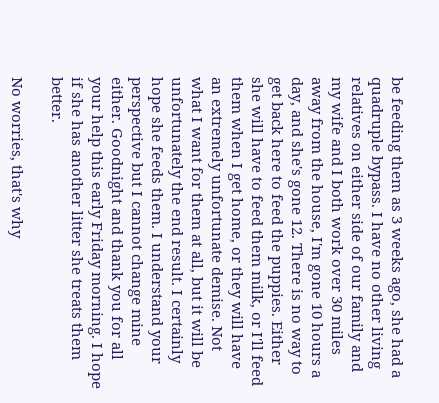be feeding them as 3 weeks ago, she had a quadruple bypass. I have no other living relatives on either side of our family and my wife and I both work over 30 miles away from the house, I'm gone 10 hours a day, and she's gone 12. There is no way to get back here to feed the puppies. Either she will have to feed them milk, or I'll feed them when I get home, or they will have an extremely unfortunate demise. Not what I want for them at all, but it will be unfortunately the end result. I certainly hope she feeds them. I understand your perspective but I cannot change mine either. Goodnight and thank you for all your help this early Friday morning. I hope if she has another litter she treats them better.

No worries, that's why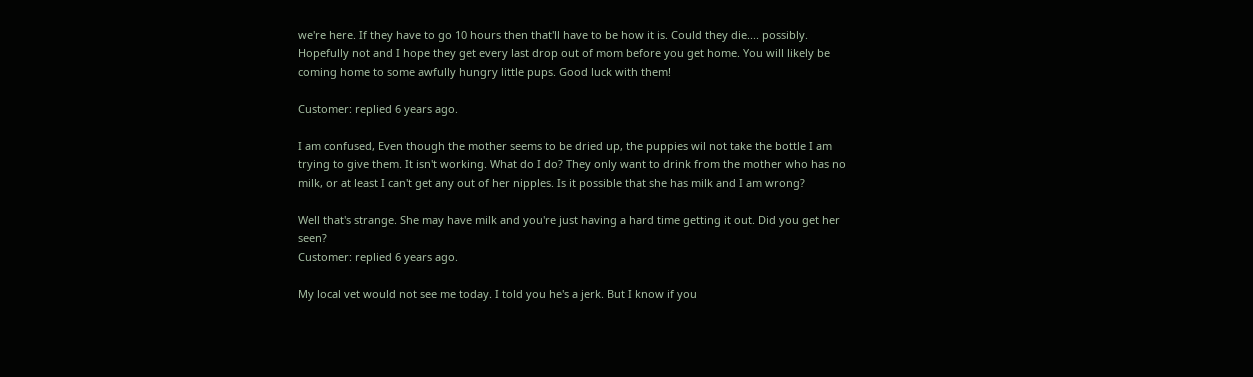we're here. If they have to go 10 hours then that'll have to be how it is. Could they die.... possibly. Hopefully not and I hope they get every last drop out of mom before you get home. You will likely be coming home to some awfully hungry little pups. Good luck with them!

Customer: replied 6 years ago.

I am confused, Even though the mother seems to be dried up, the puppies wil not take the bottle I am trying to give them. It isn't working. What do I do? They only want to drink from the mother who has no milk, or at least I can't get any out of her nipples. Is it possible that she has milk and I am wrong?

Well that's strange. She may have milk and you're just having a hard time getting it out. Did you get her seen?
Customer: replied 6 years ago.

My local vet would not see me today. I told you he's a jerk. But I know if you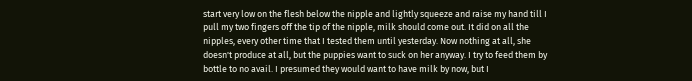start very low on the flesh below the nipple and lightly squeeze and raise my hand till I pull my two fingers off the tip of the nipple, milk should come out. It did on all the nipples, every other time that I tested them until yesterday. Now nothing at all, she doesn't produce at all, but the puppies want to suck on her anyway. I try to feed them by bottle to no avail. I presumed they would want to have milk by now, but I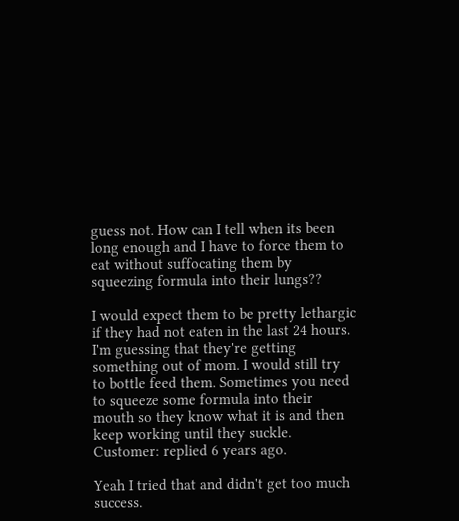guess not. How can I tell when its been long enough and I have to force them to eat without suffocating them by squeezing formula into their lungs??

I would expect them to be pretty lethargic if they had not eaten in the last 24 hours. I'm guessing that they're getting something out of mom. I would still try to bottle feed them. Sometimes you need to squeeze some formula into their mouth so they know what it is and then keep working until they suckle.
Customer: replied 6 years ago.

Yeah I tried that and didn't get too much success.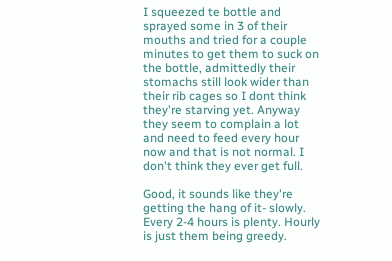I squeezed te bottle and sprayed some in 3 of their mouths and tried for a couple minutes to get them to suck on the bottle, admittedly their stomachs still look wider than their rib cages so I dont think they're starving yet. Anyway they seem to complain a lot and need to feed every hour now and that is not normal. I don't think they ever get full.

Good, it sounds like they're getting the hang of it- slowly. Every 2-4 hours is plenty. Hourly is just them being greedy.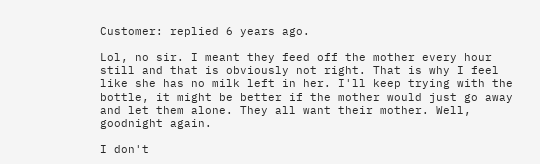Customer: replied 6 years ago.

Lol, no sir. I meant they feed off the mother every hour still and that is obviously not right. That is why I feel like she has no milk left in her. I'll keep trying with the bottle, it might be better if the mother would just go away and let them alone. They all want their mother. Well, goodnight again.

I don't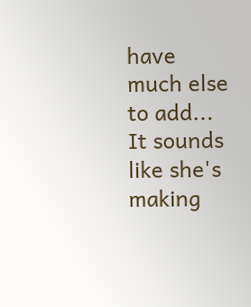have much else to add... It sounds like she's making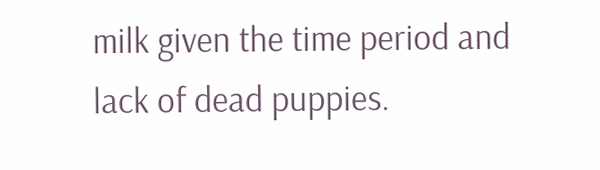milk given the time period and lack of dead puppies.